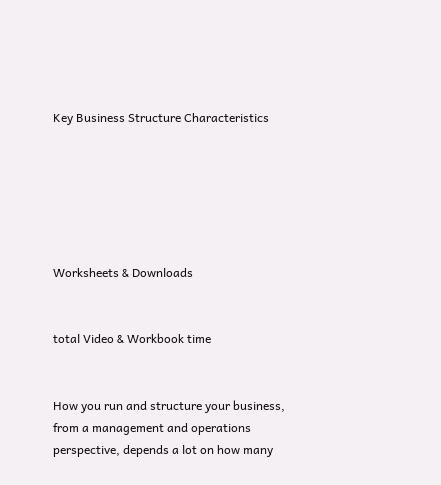Key Business Structure Characteristics






Worksheets & Downloads


total Video & Workbook time


How you run and structure your business, from a management and operations perspective, depends a lot on how many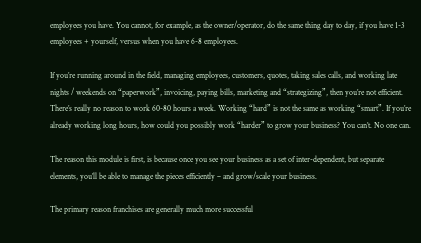employees you have. You cannot, for example, as the owner/operator, do the same thing day to day, if you have 1-3 employees + yourself, versus when you have 6-8 employees.

If you’re running around in the field, managing employees, customers, quotes, taking sales calls, and working late nights / weekends on “paperwork”, invoicing, paying bills, marketing and “strategizing”, then you’re not efficient. There’s really no reason to work 60-80 hours a week. Working “hard” is not the same as working “smart”. If you’re already working long hours, how could you possibly work “harder” to grow your business? You can’t. No one can.

The reason this module is first, is because once you see your business as a set of inter-dependent, but separate elements, you’ll be able to manage the pieces efficiently – and grow/scale your business.

The primary reason franchises are generally much more successful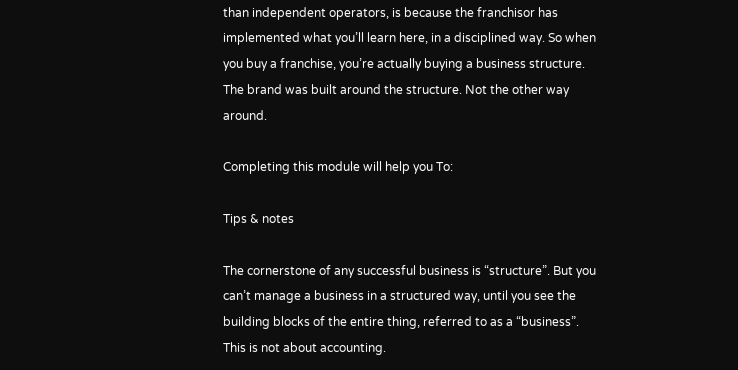than independent operators, is because the franchisor has implemented what you’ll learn here, in a disciplined way. So when you buy a franchise, you’re actually buying a business structure. The brand was built around the structure. Not the other way around.

Completing this module will help you To:

Tips & notes

The cornerstone of any successful business is “structure”. But you can’t manage a business in a structured way, until you see the building blocks of the entire thing, referred to as a “business”. This is not about accounting.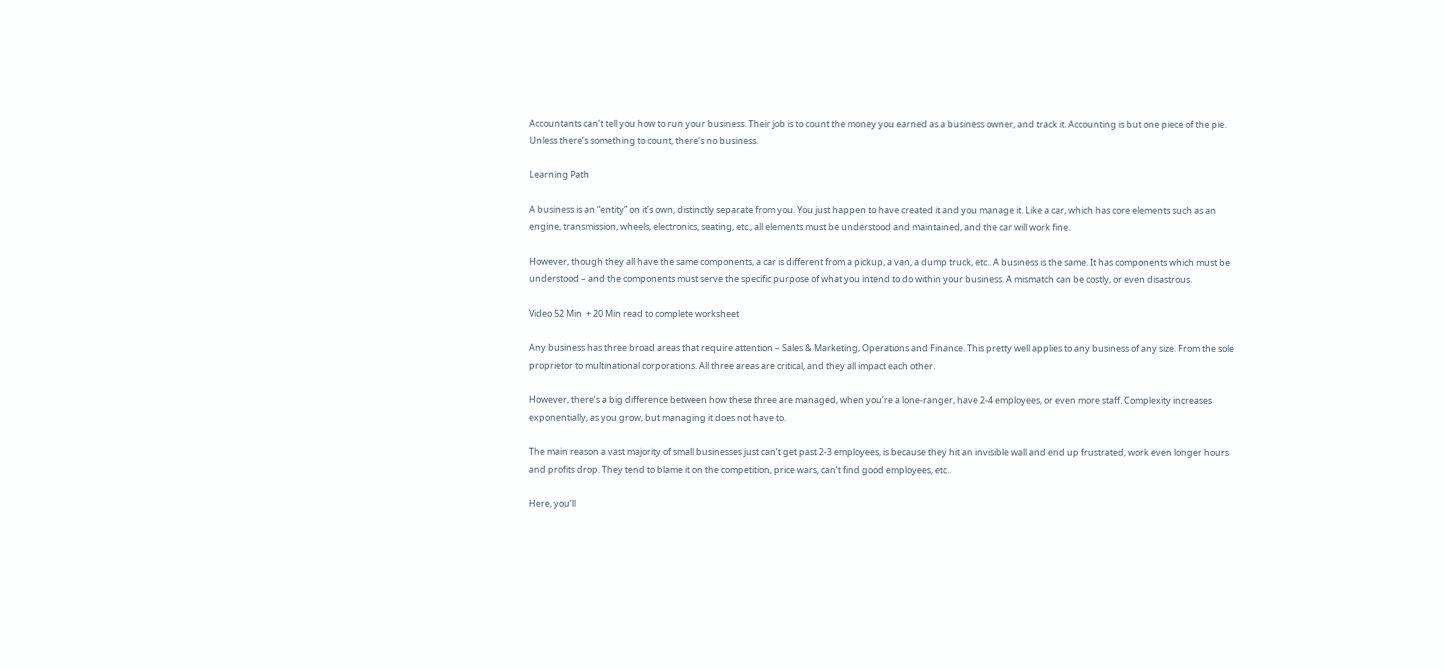Accountants can’t tell you how to run your business. Their job is to count the money you earned as a business owner, and track it. Accounting is but one piece of the pie. Unless there’s something to count, there’s no business.

Learning Path

A business is an “entity” on it’s own, distinctly separate from you. You just happen to have created it and you manage it. Like a car, which has core elements such as an engine, transmission, wheels, electronics, seating, etc., all elements must be understood and maintained, and the car will work fine.

However, though they all have the same components, a car is different from a pickup, a van, a dump truck, etc.. A business is the same. It has components which must be understood – and the components must serve the specific purpose of what you intend to do within your business. A mismatch can be costly, or even disastrous.

Video 52 Min  + 20 Min read to complete worksheet

Any business has three broad areas that require attention – Sales & Marketing, Operations and Finance. This pretty well applies to any business of any size. From the sole proprietor to multinational corporations. All three areas are critical, and they all impact each other.

However, there’s a big difference between how these three are managed, when you’re a lone-ranger, have 2-4 employees, or even more staff. Complexity increases exponentially, as you grow, but managing it does not have to.

The main reason a vast majority of small businesses just can’t get past 2-3 employees, is because they hit an invisible wall and end up frustrated, work even longer hours and profits drop. They tend to blame it on the competition, price wars, can’t find good employees, etc..

Here, you’ll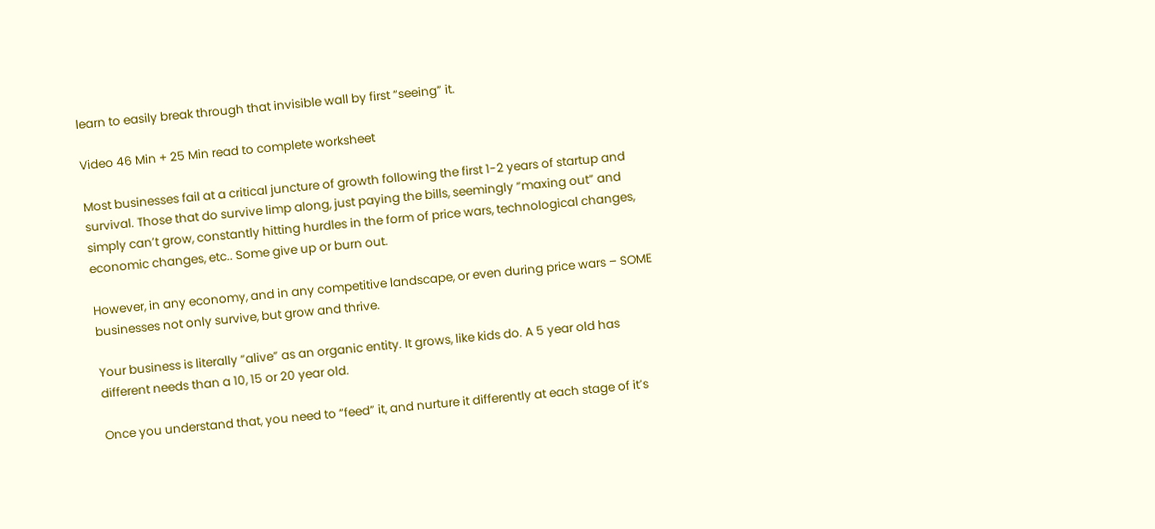learn to easily break through that invisible wall by first “seeing” it.

Video 46 Min + 25 Min read to complete worksheet

Most businesses fail at a critical juncture of growth following the first 1-2 years of startup and survival. Those that do survive limp along, just paying the bills, seemingly “maxing out” and simply can’t grow, constantly hitting hurdles in the form of price wars, technological changes, economic changes, etc.. Some give up or burn out.

However, in any economy, and in any competitive landscape, or even during price wars – SOME businesses not only survive, but grow and thrive.

Your business is literally “alive” as an organic entity. It grows, like kids do. A 5 year old has different needs than a 10, 15 or 20 year old.

Once you understand that, you need to “feed” it, and nurture it differently at each stage of it’s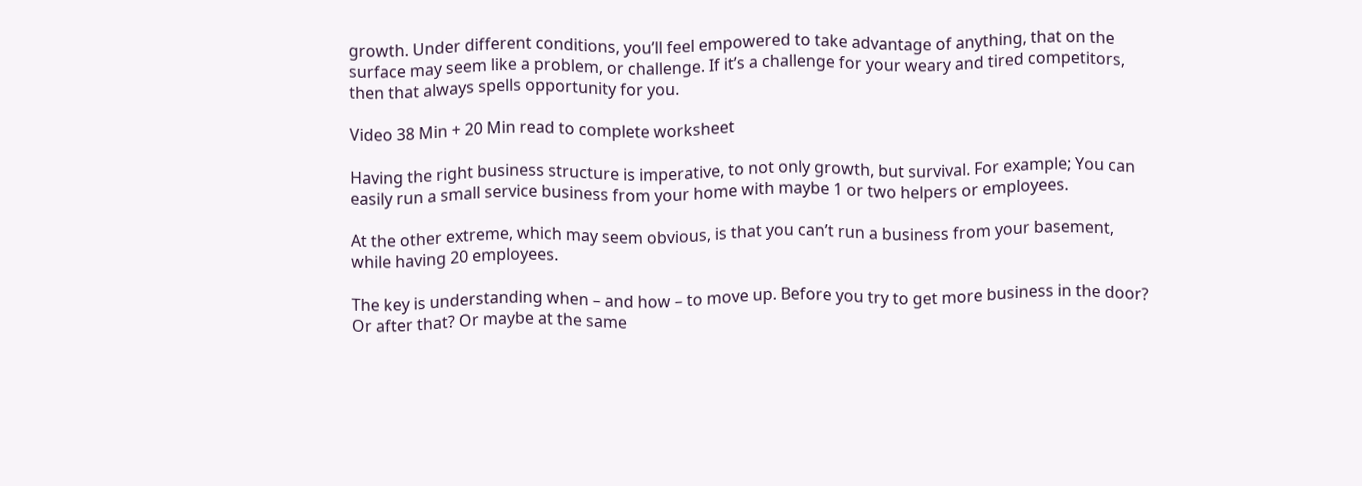growth. Under different conditions, you’ll feel empowered to take advantage of anything, that on the surface may seem like a problem, or challenge. If it’s a challenge for your weary and tired competitors, then that always spells opportunity for you.

Video 38 Min + 20 Min read to complete worksheet

Having the right business structure is imperative, to not only growth, but survival. For example; You can easily run a small service business from your home with maybe 1 or two helpers or employees.

At the other extreme, which may seem obvious, is that you can’t run a business from your basement, while having 20 employees.

The key is understanding when – and how – to move up. Before you try to get more business in the door? Or after that? Or maybe at the same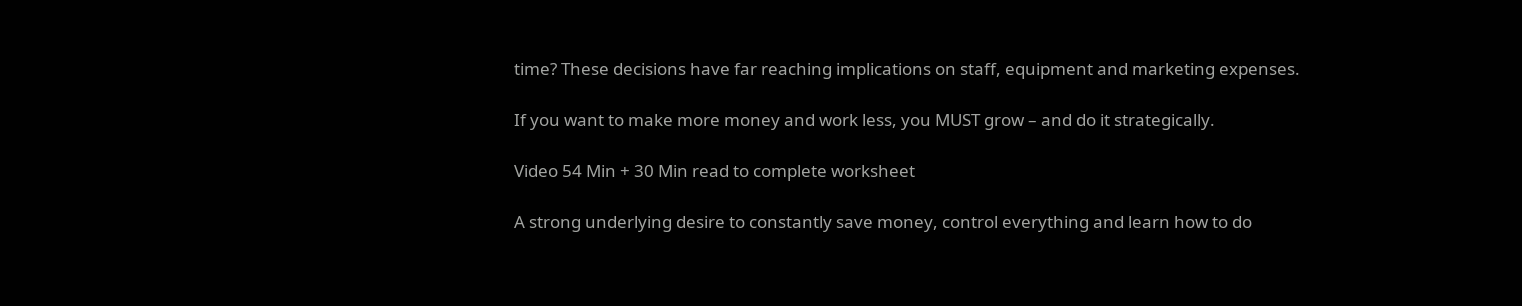time? These decisions have far reaching implications on staff, equipment and marketing expenses.

If you want to make more money and work less, you MUST grow – and do it strategically.

Video 54 Min + 30 Min read to complete worksheet

A strong underlying desire to constantly save money, control everything and learn how to do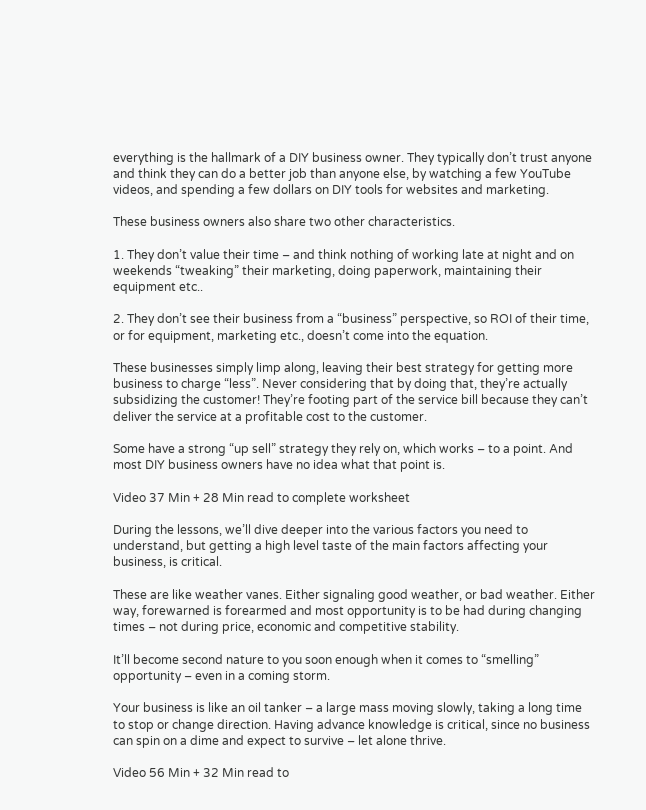everything is the hallmark of a DIY business owner. They typically don’t trust anyone and think they can do a better job than anyone else, by watching a few YouTube videos, and spending a few dollars on DIY tools for websites and marketing.

These business owners also share two other characteristics.

1. They don’t value their time – and think nothing of working late at night and on weekends “tweaking” their marketing, doing paperwork, maintaining their equipment etc..

2. They don’t see their business from a “business” perspective, so ROI of their time, or for equipment, marketing etc., doesn’t come into the equation.

These businesses simply limp along, leaving their best strategy for getting more business to charge “less”. Never considering that by doing that, they’re actually subsidizing the customer! They’re footing part of the service bill because they can’t deliver the service at a profitable cost to the customer.

Some have a strong “up sell” strategy they rely on, which works – to a point. And most DIY business owners have no idea what that point is.

Video 37 Min + 28 Min read to complete worksheet

During the lessons, we’ll dive deeper into the various factors you need to understand, but getting a high level taste of the main factors affecting your business, is critical.

These are like weather vanes. Either signaling good weather, or bad weather. Either way, forewarned is forearmed and most opportunity is to be had during changing times – not during price, economic and competitive stability.

It’ll become second nature to you soon enough when it comes to “smelling” opportunity – even in a coming storm.

Your business is like an oil tanker – a large mass moving slowly, taking a long time to stop or change direction. Having advance knowledge is critical, since no business can spin on a dime and expect to survive – let alone thrive.

Video 56 Min + 32 Min read to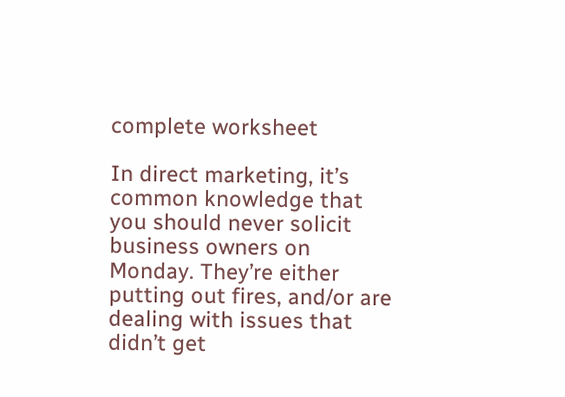complete worksheet

In direct marketing, it’s common knowledge that you should never solicit business owners on Monday. They’re either putting out fires, and/or are dealing with issues that didn’t get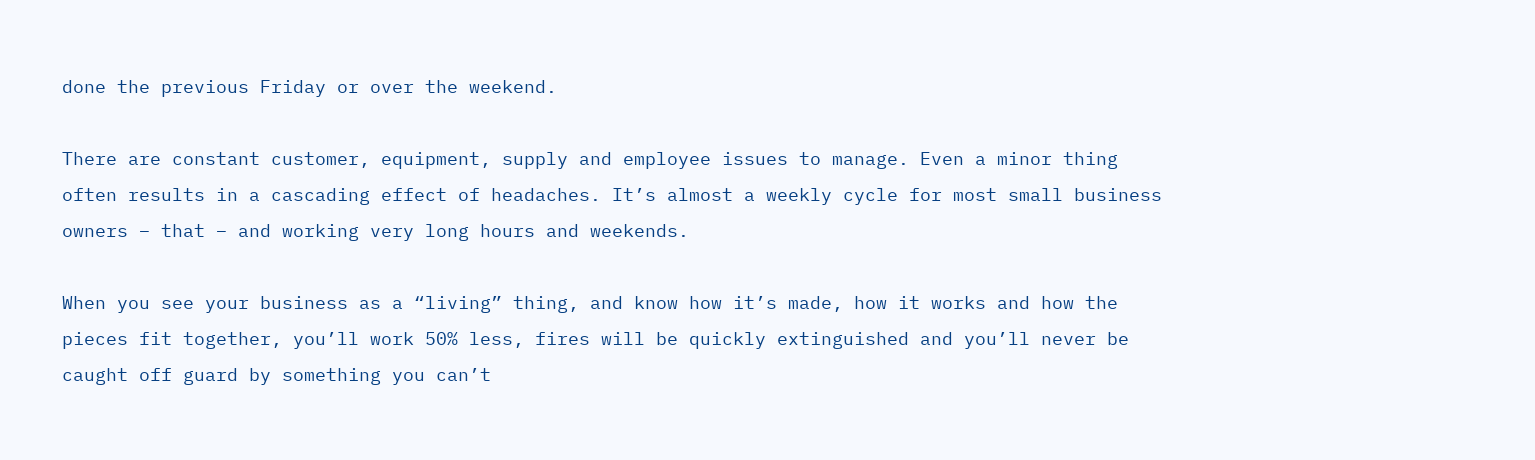done the previous Friday or over the weekend.

There are constant customer, equipment, supply and employee issues to manage. Even a minor thing often results in a cascading effect of headaches. It’s almost a weekly cycle for most small business owners – that – and working very long hours and weekends.

When you see your business as a “living” thing, and know how it’s made, how it works and how the pieces fit together, you’ll work 50% less, fires will be quickly extinguished and you’ll never be caught off guard by something you can’t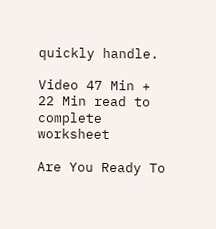quickly handle.

Video 47 Min + 22 Min read to complete worksheet

Are You Ready To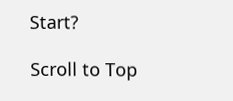Start?

Scroll to Top